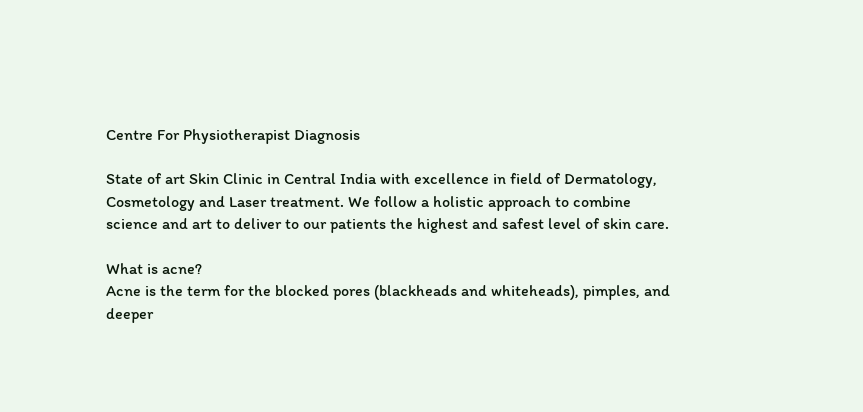Centre For Physiotherapist Diagnosis

State of art Skin Clinic in Central India with excellence in field of Dermatology, Cosmetology and Laser treatment. We follow a holistic approach to combine science and art to deliver to our patients the highest and safest level of skin care.

What is acne?
Acne is the term for the blocked pores (blackheads and whiteheads), pimples, and deeper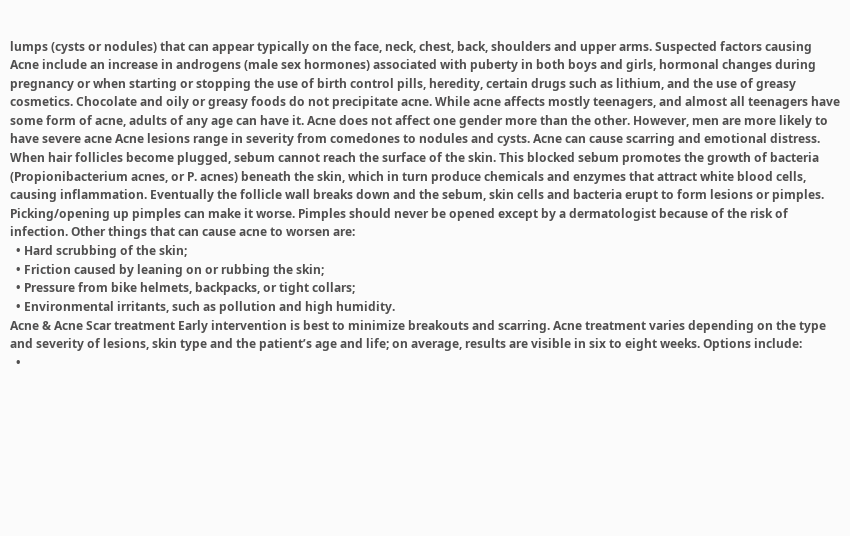lumps (cysts or nodules) that can appear typically on the face, neck, chest, back, shoulders and upper arms. Suspected factors causing Acne include an increase in androgens (male sex hormones) associated with puberty in both boys and girls, hormonal changes during pregnancy or when starting or stopping the use of birth control pills, heredity, certain drugs such as lithium, and the use of greasy cosmetics. Chocolate and oily or greasy foods do not precipitate acne. While acne affects mostly teenagers, and almost all teenagers have some form of acne, adults of any age can have it. Acne does not affect one gender more than the other. However, men are more likely to have severe acne Acne lesions range in severity from comedones to nodules and cysts. Acne can cause scarring and emotional distress. When hair follicles become plugged, sebum cannot reach the surface of the skin. This blocked sebum promotes the growth of bacteria (Propionibacterium acnes, or P. acnes) beneath the skin, which in turn produce chemicals and enzymes that attract white blood cells, causing inflammation. Eventually the follicle wall breaks down and the sebum, skin cells and bacteria erupt to form lesions or pimples. Picking/opening up pimples can make it worse. Pimples should never be opened except by a dermatologist because of the risk of infection. Other things that can cause acne to worsen are:
  • Hard scrubbing of the skin;
  • Friction caused by leaning on or rubbing the skin;
  • Pressure from bike helmets, backpacks, or tight collars;
  • Environmental irritants, such as pollution and high humidity.
Acne & Acne Scar treatment Early intervention is best to minimize breakouts and scarring. Acne treatment varies depending on the type and severity of lesions, skin type and the patient’s age and life; on average, results are visible in six to eight weeks. Options include:
  •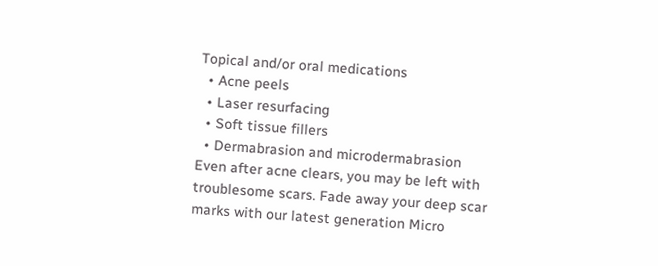Topical and/or oral medications
  • Acne peels
  • Laser resurfacing
  • Soft tissue fillers
  • Dermabrasion and microdermabrasion
Even after acne clears, you may be left with troublesome scars. Fade away your deep scar marks with our latest generation Micro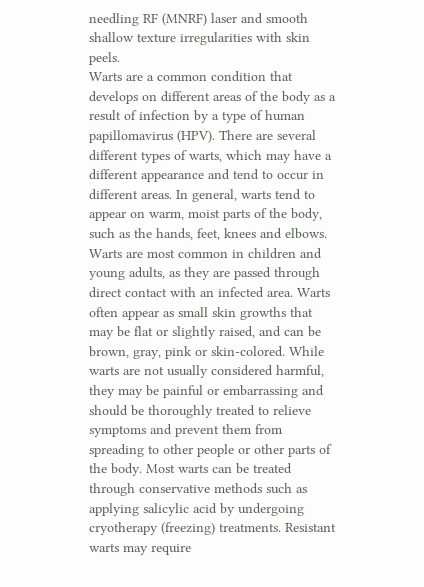needling RF (MNRF) laser and smooth shallow texture irregularities with skin peels.
Warts are a common condition that develops on different areas of the body as a result of infection by a type of human papillomavirus (HPV). There are several different types of warts, which may have a different appearance and tend to occur in different areas. In general, warts tend to appear on warm, moist parts of the body, such as the hands, feet, knees and elbows. Warts are most common in children and young adults, as they are passed through direct contact with an infected area. Warts often appear as small skin growths that may be flat or slightly raised, and can be brown, gray, pink or skin-colored. While warts are not usually considered harmful, they may be painful or embarrassing and should be thoroughly treated to relieve symptoms and prevent them from spreading to other people or other parts of the body. Most warts can be treated through conservative methods such as applying salicylic acid by undergoing cryotherapy (freezing) treatments. Resistant warts may require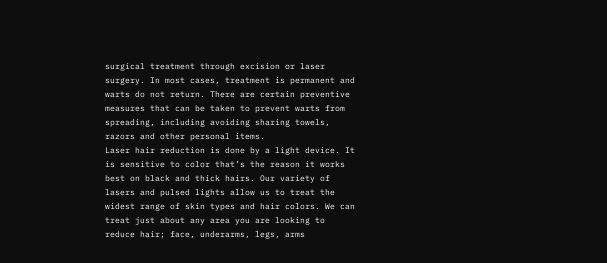surgical treatment through excision or laser surgery. In most cases, treatment is permanent and warts do not return. There are certain preventive measures that can be taken to prevent warts from spreading, including avoiding sharing towels, razors and other personal items.
Laser hair reduction is done by a light device. It is sensitive to color that’s the reason it works best on black and thick hairs. Our variety of lasers and pulsed lights allow us to treat the widest range of skin types and hair colors. We can treat just about any area you are looking to reduce hair; face, underarms, legs, arms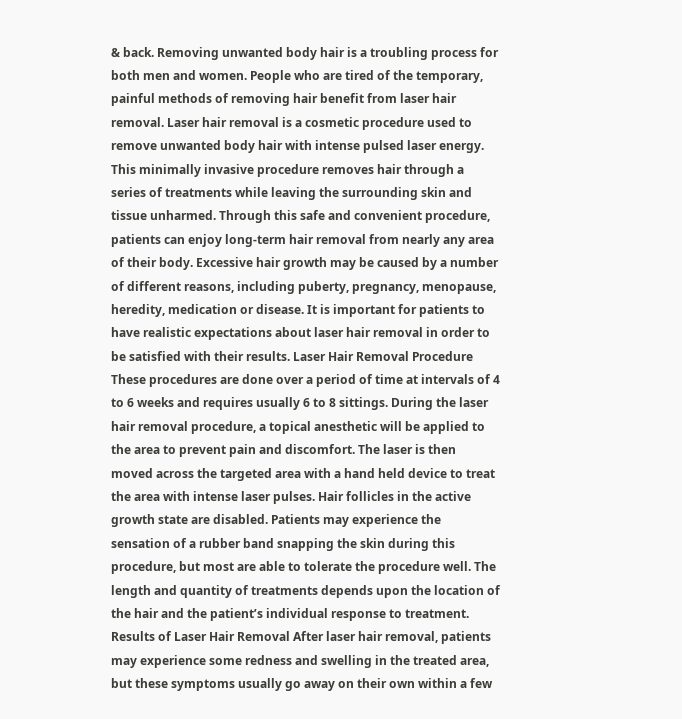& back. Removing unwanted body hair is a troubling process for both men and women. People who are tired of the temporary, painful methods of removing hair benefit from laser hair removal. Laser hair removal is a cosmetic procedure used to remove unwanted body hair with intense pulsed laser energy. This minimally invasive procedure removes hair through a series of treatments while leaving the surrounding skin and tissue unharmed. Through this safe and convenient procedure, patients can enjoy long-term hair removal from nearly any area of their body. Excessive hair growth may be caused by a number of different reasons, including puberty, pregnancy, menopause, heredity, medication or disease. It is important for patients to have realistic expectations about laser hair removal in order to be satisfied with their results. Laser Hair Removal Procedure These procedures are done over a period of time at intervals of 4 to 6 weeks and requires usually 6 to 8 sittings. During the laser hair removal procedure, a topical anesthetic will be applied to the area to prevent pain and discomfort. The laser is then moved across the targeted area with a hand held device to treat the area with intense laser pulses. Hair follicles in the active growth state are disabled. Patients may experience the sensation of a rubber band snapping the skin during this procedure, but most are able to tolerate the procedure well. The length and quantity of treatments depends upon the location of the hair and the patient’s individual response to treatment. Results of Laser Hair Removal After laser hair removal, patients may experience some redness and swelling in the treated area, but these symptoms usually go away on their own within a few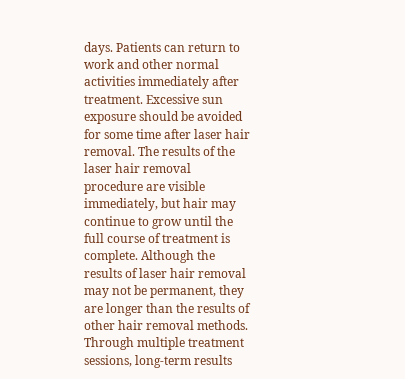days. Patients can return to work and other normal activities immediately after treatment. Excessive sun exposure should be avoided for some time after laser hair removal. The results of the laser hair removal procedure are visible immediately, but hair may continue to grow until the full course of treatment is complete. Although the results of laser hair removal may not be permanent, they are longer than the results of other hair removal methods. Through multiple treatment sessions, long-term results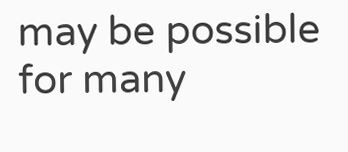may be possible for many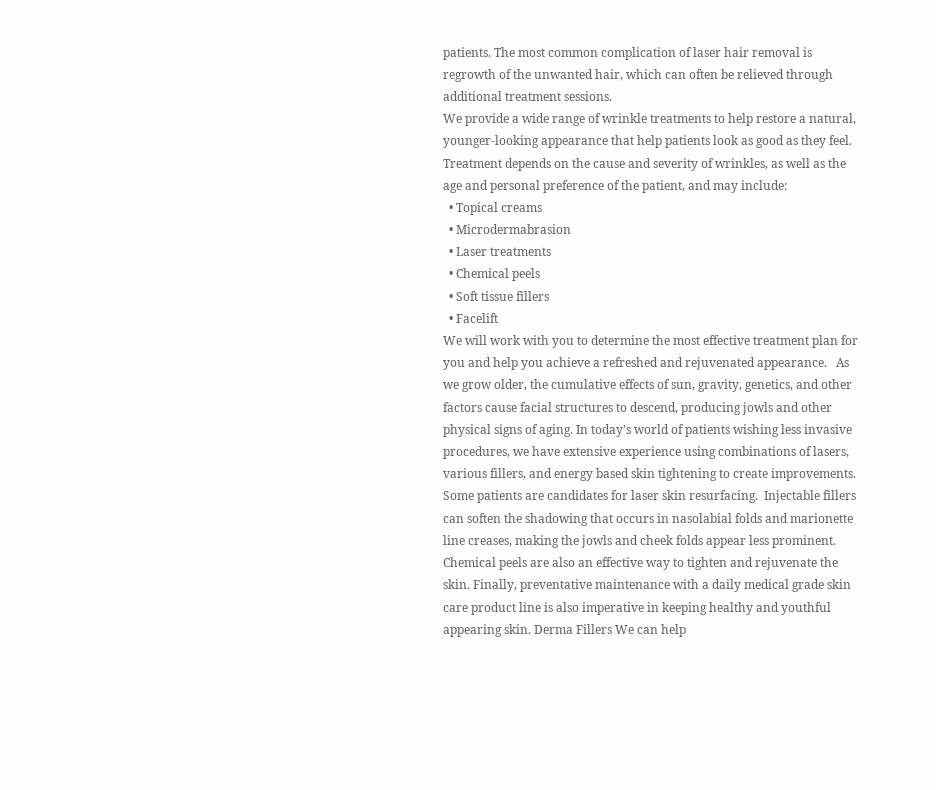patients. The most common complication of laser hair removal is regrowth of the unwanted hair, which can often be relieved through additional treatment sessions.
We provide a wide range of wrinkle treatments to help restore a natural, younger-looking appearance that help patients look as good as they feel. Treatment depends on the cause and severity of wrinkles, as well as the age and personal preference of the patient, and may include:
  • Topical creams
  • Microdermabrasion
  • Laser treatments
  • Chemical peels
  • Soft tissue fillers
  • Facelift
We will work with you to determine the most effective treatment plan for you and help you achieve a refreshed and rejuvenated appearance.   As we grow older, the cumulative effects of sun, gravity, genetics, and other factors cause facial structures to descend, producing jowls and other physical signs of aging. In today’s world of patients wishing less invasive procedures, we have extensive experience using combinations of lasers, various fillers, and energy based skin tightening to create improvements. Some patients are candidates for laser skin resurfacing.  Injectable fillers can soften the shadowing that occurs in nasolabial folds and marionette line creases, making the jowls and cheek folds appear less prominent. Chemical peels are also an effective way to tighten and rejuvenate the skin. Finally, preventative maintenance with a daily medical grade skin care product line is also imperative in keeping healthy and youthful appearing skin. Derma Fillers We can help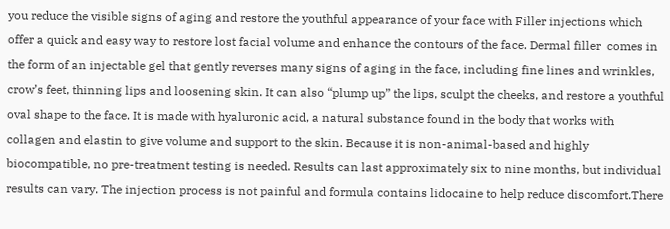you reduce the visible signs of aging and restore the youthful appearance of your face with Filler injections which offer a quick and easy way to restore lost facial volume and enhance the contours of the face. Dermal filler  comes in the form of an injectable gel that gently reverses many signs of aging in the face, including fine lines and wrinkles, crow’s feet, thinning lips and loosening skin. It can also “plump up” the lips, sculpt the cheeks, and restore a youthful oval shape to the face. It is made with hyaluronic acid, a natural substance found in the body that works with collagen and elastin to give volume and support to the skin. Because it is non-animal-based and highly biocompatible, no pre-treatment testing is needed. Results can last approximately six to nine months, but individual results can vary. The injection process is not painful and formula contains lidocaine to help reduce discomfort.There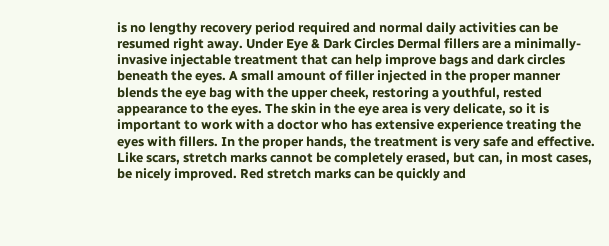is no lengthy recovery period required and normal daily activities can be resumed right away. Under Eye & Dark Circles Dermal fillers are a minimally-invasive injectable treatment that can help improve bags and dark circles beneath the eyes. A small amount of filler injected in the proper manner blends the eye bag with the upper cheek, restoring a youthful, rested appearance to the eyes. The skin in the eye area is very delicate, so it is important to work with a doctor who has extensive experience treating the eyes with fillers. In the proper hands, the treatment is very safe and effective.
Like scars, stretch marks cannot be completely erased, but can, in most cases, be nicely improved. Red stretch marks can be quickly and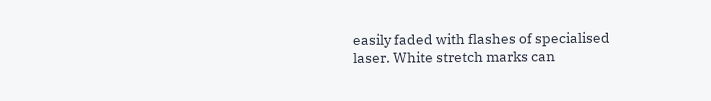easily faded with flashes of specialised laser. White stretch marks can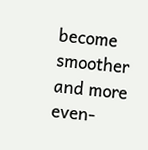become smoother and more even-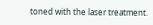toned with the laser treatment.